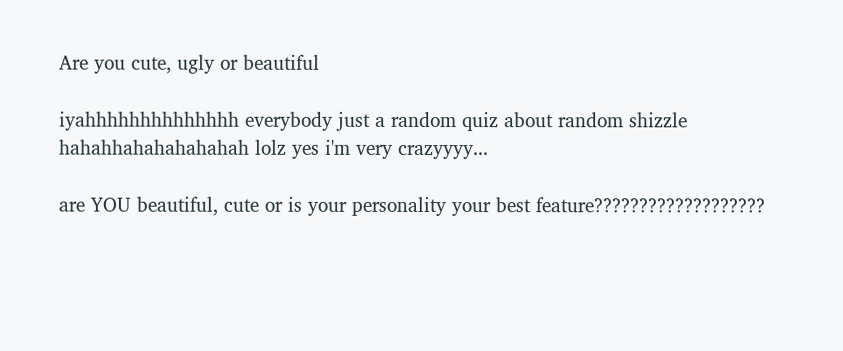Are you cute, ugly or beautiful

iyahhhhhhhhhhhhhh everybody just a random quiz about random shizzle hahahhahahahahahah lolz yes i'm very crazyyyy...

are YOU beautiful, cute or is your personality your best feature???????????????????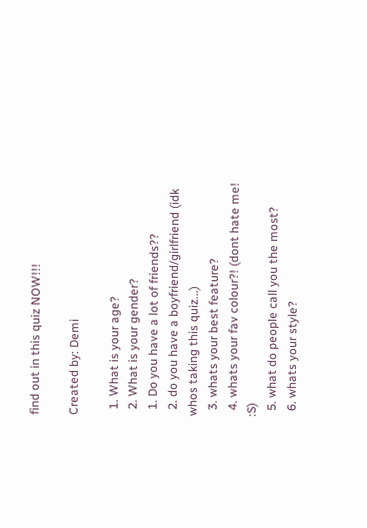find out in this quiz NOW!!!

Created by: Demi

  1. What is your age?
  2. What is your gender?
  1. Do you have a lot of friends??
  2. do you have a boyfriend/girlfriend (idk whos taking this quiz...)
  3. whats your best feature?
  4. whats your fav colour?! (dont hate me! :S)
  5. what do people call you the most?
  6. whats your style?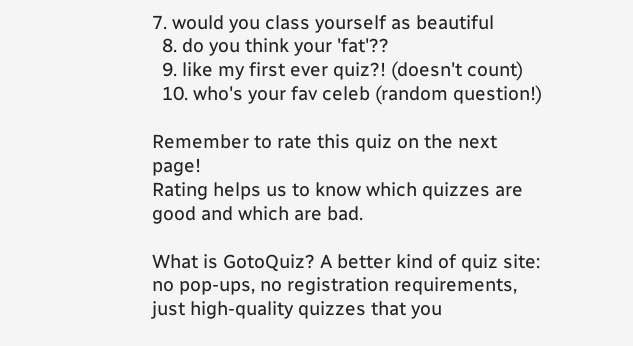7. would you class yourself as beautiful
  8. do you think your 'fat'??
  9. like my first ever quiz?! (doesn't count)
  10. who's your fav celeb (random question!)

Remember to rate this quiz on the next page!
Rating helps us to know which quizzes are good and which are bad.

What is GotoQuiz? A better kind of quiz site: no pop-ups, no registration requirements, just high-quality quizzes that you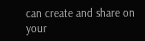can create and share on your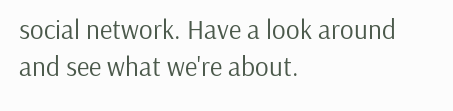social network. Have a look around and see what we're about.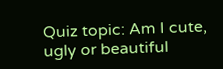Quiz topic: Am I cute, ugly or beautiful